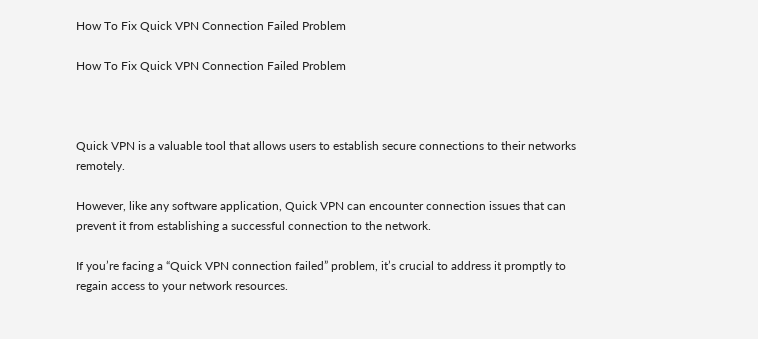How To Fix Quick VPN Connection Failed Problem

How To Fix Quick VPN Connection Failed Problem



Quick VPN is a valuable tool that allows users to establish secure connections to their networks remotely.

However, like any software application, Quick VPN can encounter connection issues that can prevent it from establishing a successful connection to the network.

If you’re facing a “Quick VPN connection failed” problem, it’s crucial to address it promptly to regain access to your network resources.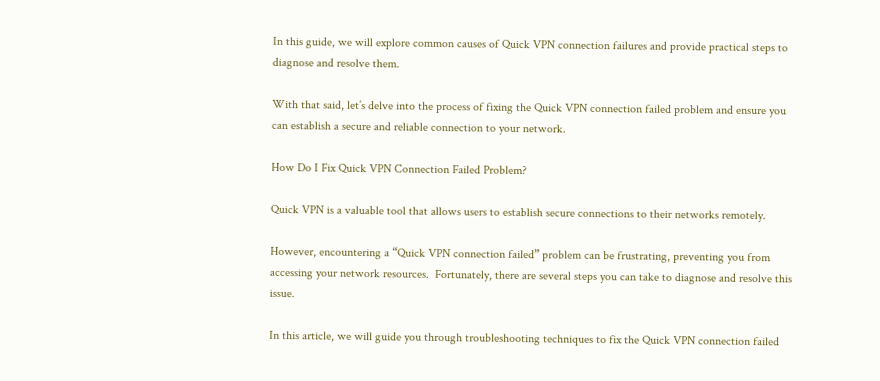In this guide, we will explore common causes of Quick VPN connection failures and provide practical steps to diagnose and resolve them.

With that said, let’s delve into the process of fixing the Quick VPN connection failed problem and ensure you can establish a secure and reliable connection to your network.

How Do I Fix Quick VPN Connection Failed Problem?

Quick VPN is a valuable tool that allows users to establish secure connections to their networks remotely.

However, encountering a “Quick VPN connection failed” problem can be frustrating, preventing you from accessing your network resources.  Fortunately, there are several steps you can take to diagnose and resolve this issue.

In this article, we will guide you through troubleshooting techniques to fix the Quick VPN connection failed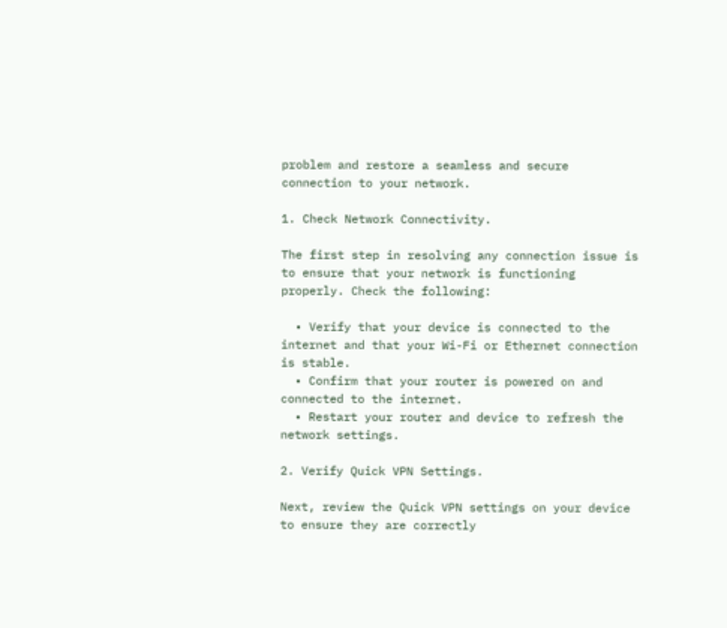problem and restore a seamless and secure connection to your network.

1. Check Network Connectivity.

The first step in resolving any connection issue is to ensure that your network is functioning properly. Check the following:

  • Verify that your device is connected to the internet and that your Wi-Fi or Ethernet connection is stable.
  • Confirm that your router is powered on and connected to the internet.
  • Restart your router and device to refresh the network settings.

2. Verify Quick VPN Settings.

Next, review the Quick VPN settings on your device to ensure they are correctly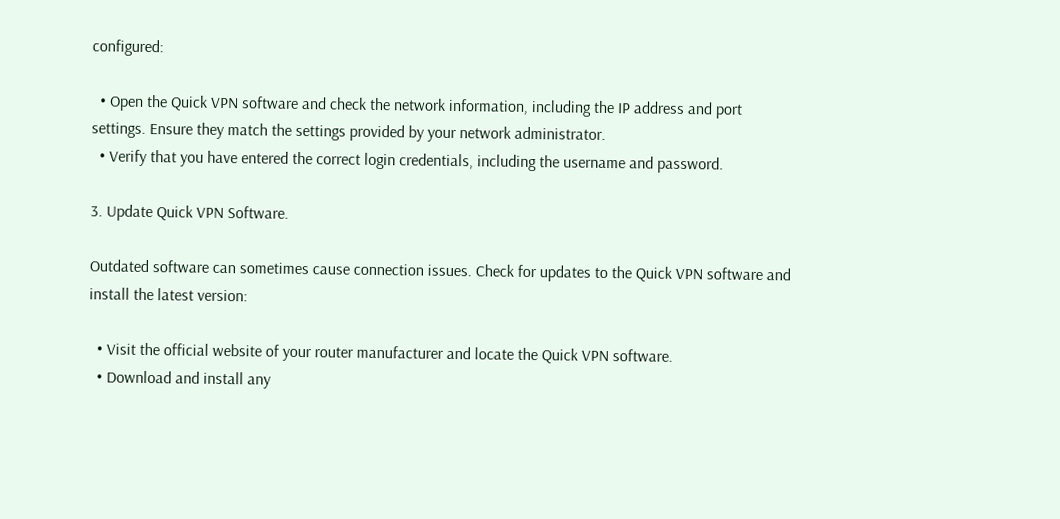configured:

  • Open the Quick VPN software and check the network information, including the IP address and port settings. Ensure they match the settings provided by your network administrator.
  • Verify that you have entered the correct login credentials, including the username and password.

3. Update Quick VPN Software.

Outdated software can sometimes cause connection issues. Check for updates to the Quick VPN software and install the latest version:

  • Visit the official website of your router manufacturer and locate the Quick VPN software.
  • Download and install any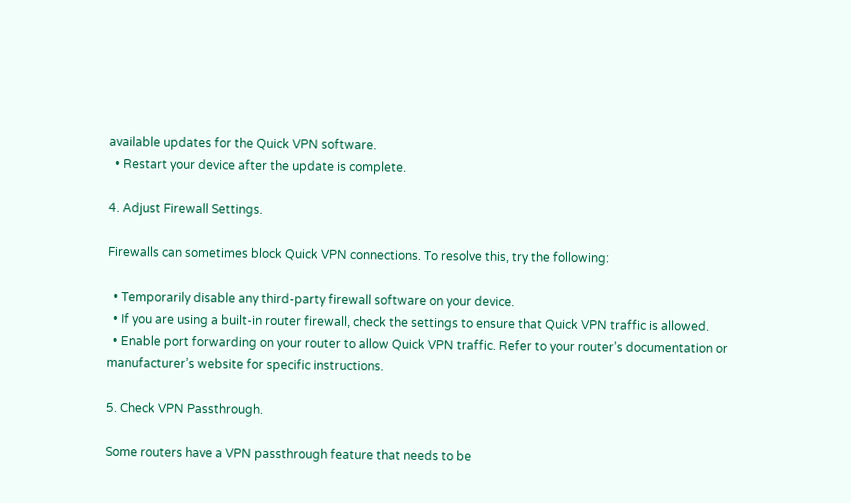available updates for the Quick VPN software.
  • Restart your device after the update is complete.

4. Adjust Firewall Settings.

Firewalls can sometimes block Quick VPN connections. To resolve this, try the following:

  • Temporarily disable any third-party firewall software on your device.
  • If you are using a built-in router firewall, check the settings to ensure that Quick VPN traffic is allowed.
  • Enable port forwarding on your router to allow Quick VPN traffic. Refer to your router’s documentation or manufacturer’s website for specific instructions.

5. Check VPN Passthrough.

Some routers have a VPN passthrough feature that needs to be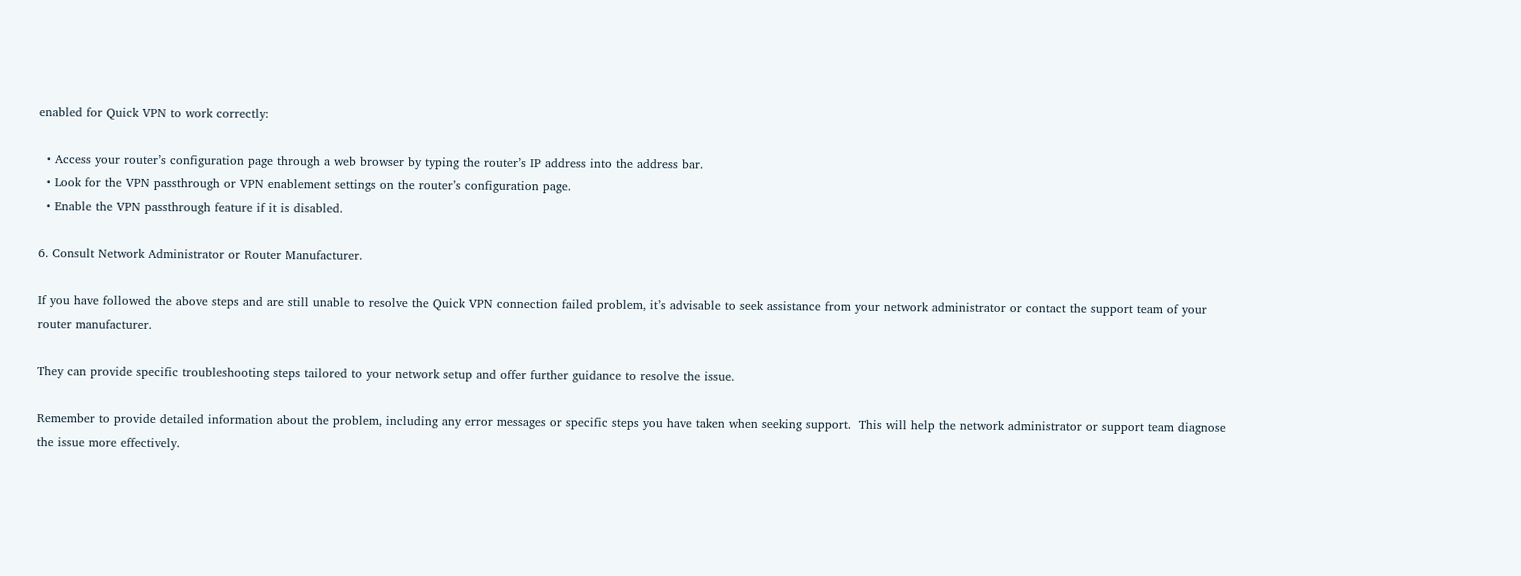enabled for Quick VPN to work correctly:

  • Access your router’s configuration page through a web browser by typing the router’s IP address into the address bar.
  • Look for the VPN passthrough or VPN enablement settings on the router’s configuration page.
  • Enable the VPN passthrough feature if it is disabled.

6. Consult Network Administrator or Router Manufacturer.

If you have followed the above steps and are still unable to resolve the Quick VPN connection failed problem, it’s advisable to seek assistance from your network administrator or contact the support team of your router manufacturer.

They can provide specific troubleshooting steps tailored to your network setup and offer further guidance to resolve the issue.

Remember to provide detailed information about the problem, including any error messages or specific steps you have taken when seeking support.  This will help the network administrator or support team diagnose the issue more effectively.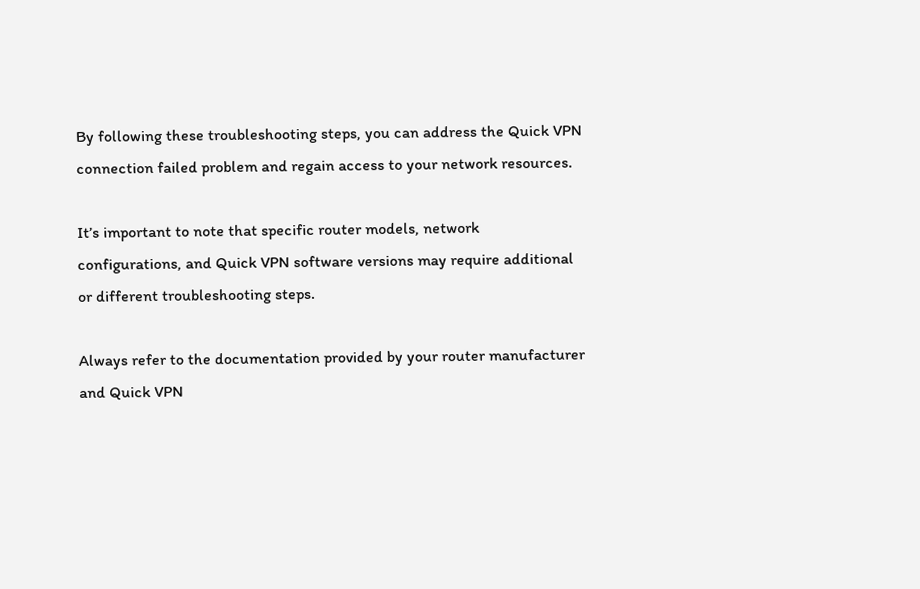By following these troubleshooting steps, you can address the Quick VPN connection failed problem and regain access to your network resources.

It’s important to note that specific router models, network configurations, and Quick VPN software versions may require additional or different troubleshooting steps.

Always refer to the documentation provided by your router manufacturer and Quick VPN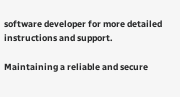software developer for more detailed instructions and support.

Maintaining a reliable and secure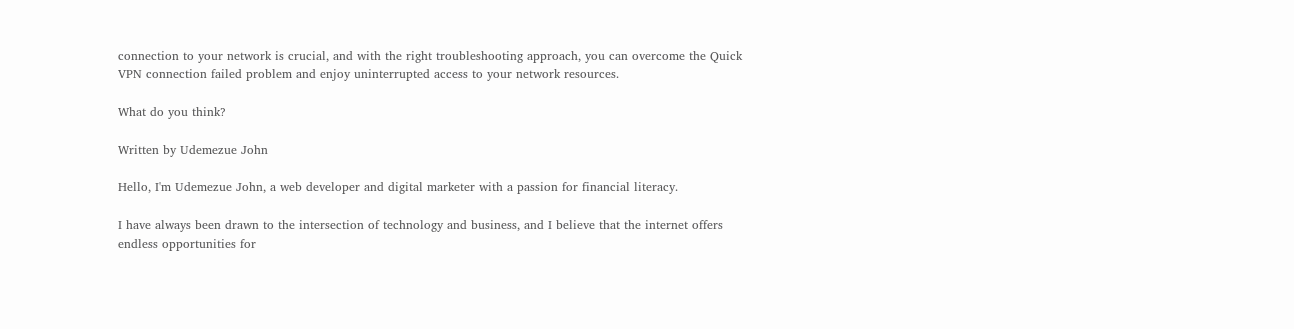connection to your network is crucial, and with the right troubleshooting approach, you can overcome the Quick VPN connection failed problem and enjoy uninterrupted access to your network resources.

What do you think?

Written by Udemezue John

Hello, I'm Udemezue John, a web developer and digital marketer with a passion for financial literacy.

I have always been drawn to the intersection of technology and business, and I believe that the internet offers endless opportunities for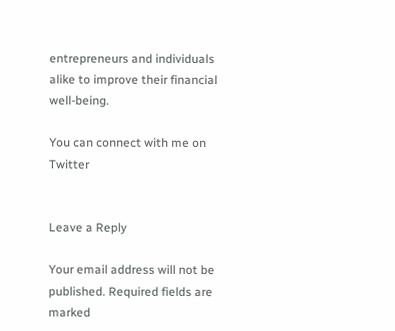entrepreneurs and individuals alike to improve their financial well-being.

You can connect with me on Twitter


Leave a Reply

Your email address will not be published. Required fields are marked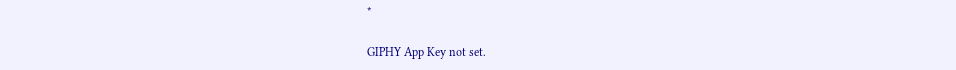*

GIPHY App Key not set.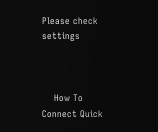Please check settings



    How To Connect Quick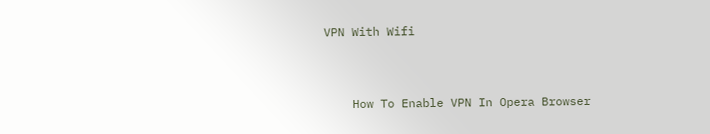VPN With Wifi


    How To Enable VPN In Opera Browser